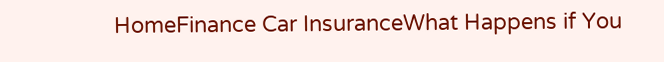HomeFinance Car InsuranceWhat Happens if You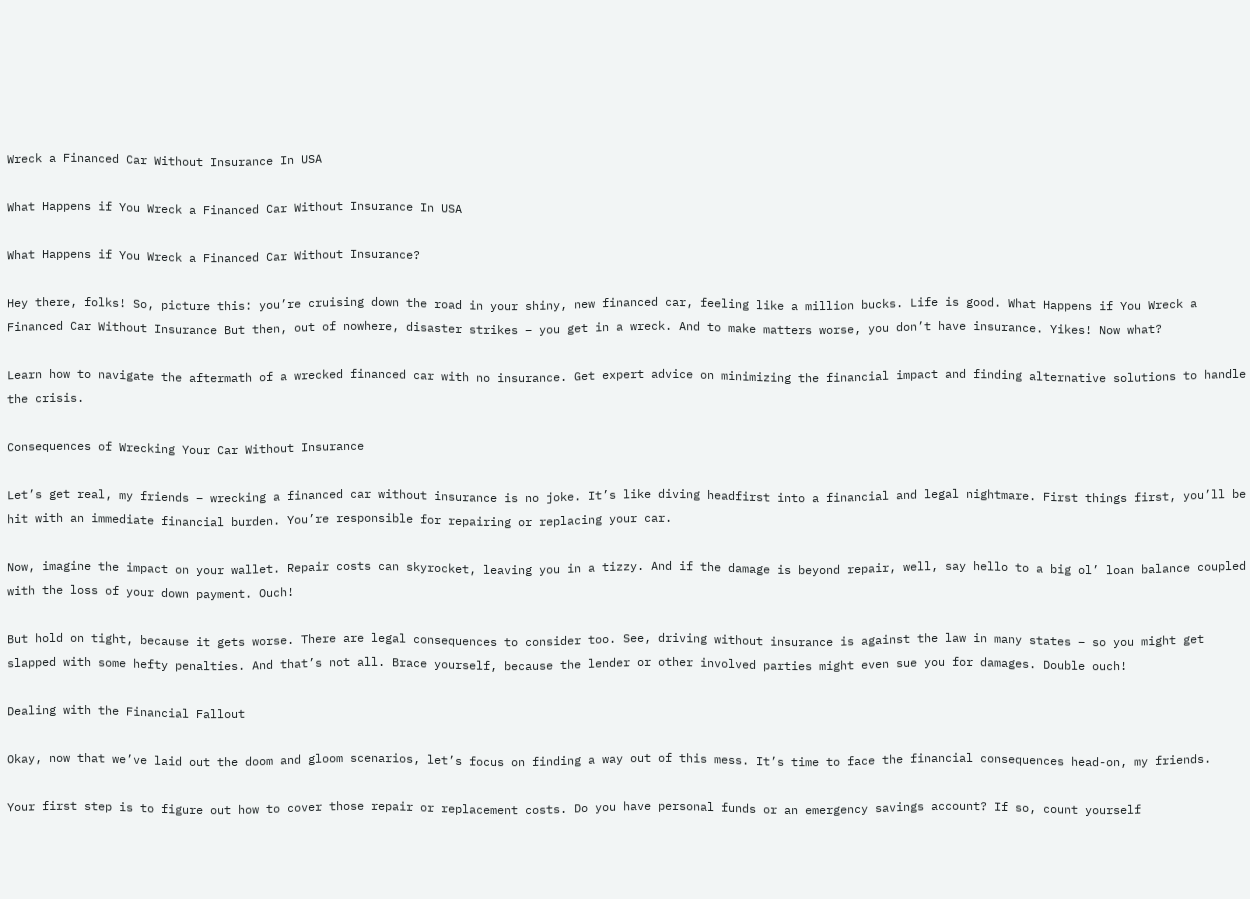Wreck a Financed Car Without Insurance In USA

What Happens if You Wreck a Financed Car Without Insurance In USA

What Happens if You Wreck a Financed Car Without Insurance?

Hey there, folks! So, picture this: you’re cruising down the road in your shiny, new financed car, feeling like a million bucks. Life is good. What Happens if You Wreck a Financed Car Without Insurance But then, out of nowhere, disaster strikes – you get in a wreck. And to make matters worse, you don’t have insurance. Yikes! Now what?

Learn how to navigate the aftermath of a wrecked financed car with no insurance. Get expert advice on minimizing the financial impact and finding alternative solutions to handle the crisis.

Consequences of Wrecking Your Car Without Insurance

Let’s get real, my friends – wrecking a financed car without insurance is no joke. It’s like diving headfirst into a financial and legal nightmare. First things first, you’ll be hit with an immediate financial burden. You’re responsible for repairing or replacing your car.

Now, imagine the impact on your wallet. Repair costs can skyrocket, leaving you in a tizzy. And if the damage is beyond repair, well, say hello to a big ol’ loan balance coupled with the loss of your down payment. Ouch!

But hold on tight, because it gets worse. There are legal consequences to consider too. See, driving without insurance is against the law in many states – so you might get slapped with some hefty penalties. And that’s not all. Brace yourself, because the lender or other involved parties might even sue you for damages. Double ouch!

Dealing with the Financial Fallout

Okay, now that we’ve laid out the doom and gloom scenarios, let’s focus on finding a way out of this mess. It’s time to face the financial consequences head-on, my friends.

Your first step is to figure out how to cover those repair or replacement costs. Do you have personal funds or an emergency savings account? If so, count yourself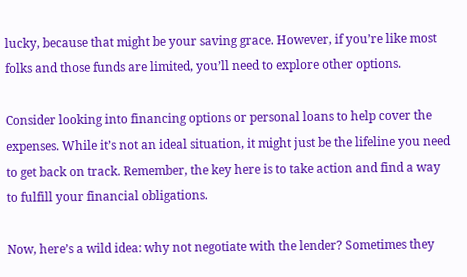lucky, because that might be your saving grace. However, if you’re like most folks and those funds are limited, you’ll need to explore other options.

Consider looking into financing options or personal loans to help cover the expenses. While it’s not an ideal situation, it might just be the lifeline you need to get back on track. Remember, the key here is to take action and find a way to fulfill your financial obligations.

Now, here’s a wild idea: why not negotiate with the lender? Sometimes they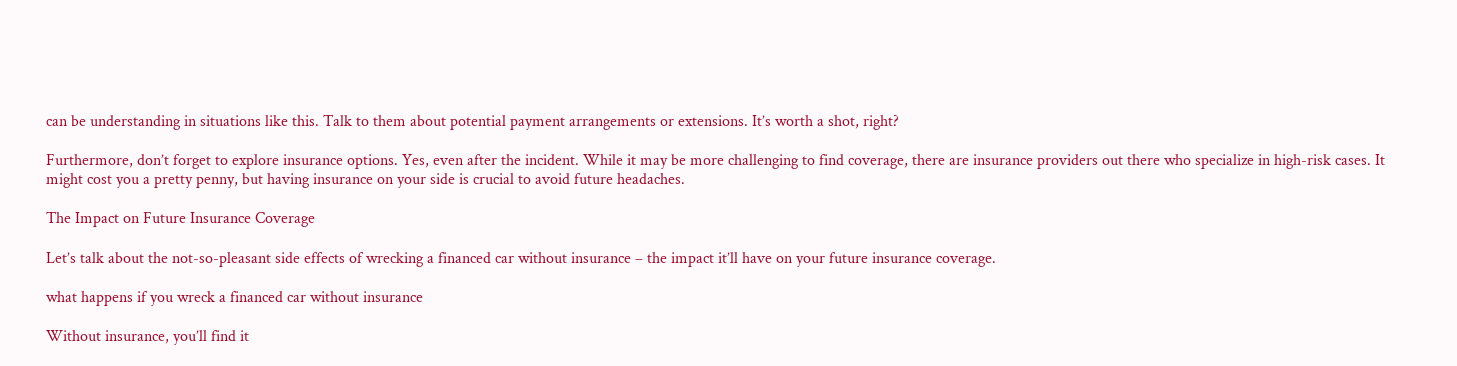can be understanding in situations like this. Talk to them about potential payment arrangements or extensions. It’s worth a shot, right?

Furthermore, don’t forget to explore insurance options. Yes, even after the incident. While it may be more challenging to find coverage, there are insurance providers out there who specialize in high-risk cases. It might cost you a pretty penny, but having insurance on your side is crucial to avoid future headaches.

The Impact on Future Insurance Coverage

Let’s talk about the not-so-pleasant side effects of wrecking a financed car without insurance – the impact it’ll have on your future insurance coverage.

what happens if you wreck a financed car without insurance

Without insurance, you’ll find it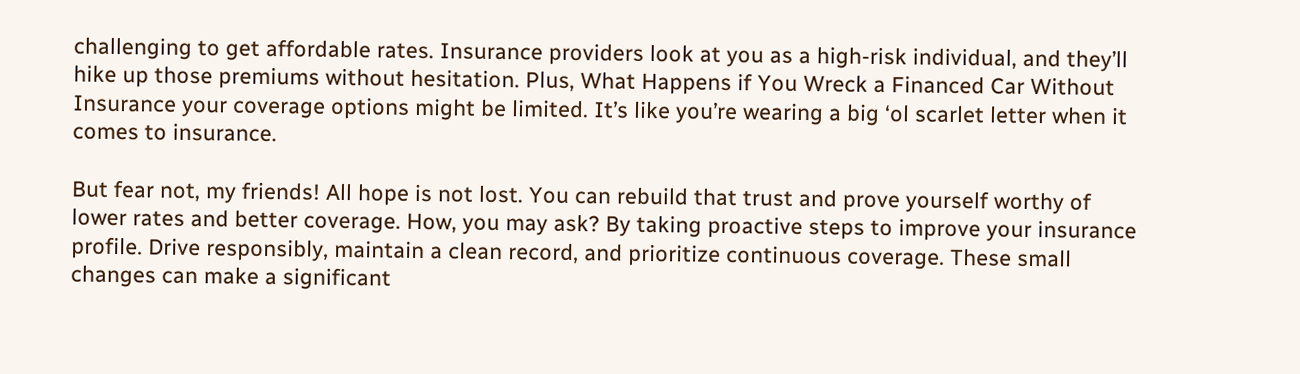challenging to get affordable rates. Insurance providers look at you as a high-risk individual, and they’ll hike up those premiums without hesitation. Plus, What Happens if You Wreck a Financed Car Without Insurance your coverage options might be limited. It’s like you’re wearing a big ‘ol scarlet letter when it comes to insurance.

But fear not, my friends! All hope is not lost. You can rebuild that trust and prove yourself worthy of lower rates and better coverage. How, you may ask? By taking proactive steps to improve your insurance profile. Drive responsibly, maintain a clean record, and prioritize continuous coverage. These small changes can make a significant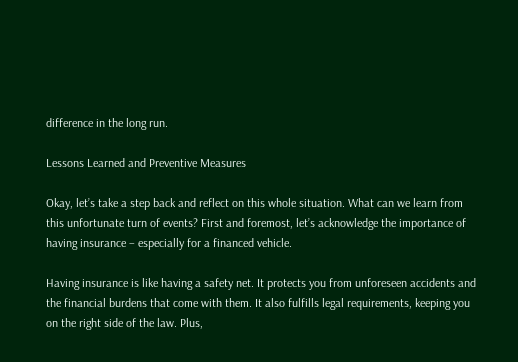difference in the long run.

Lessons Learned and Preventive Measures

Okay, let’s take a step back and reflect on this whole situation. What can we learn from this unfortunate turn of events? First and foremost, let’s acknowledge the importance of having insurance – especially for a financed vehicle.

Having insurance is like having a safety net. It protects you from unforeseen accidents and the financial burdens that come with them. It also fulfills legal requirements, keeping you on the right side of the law. Plus,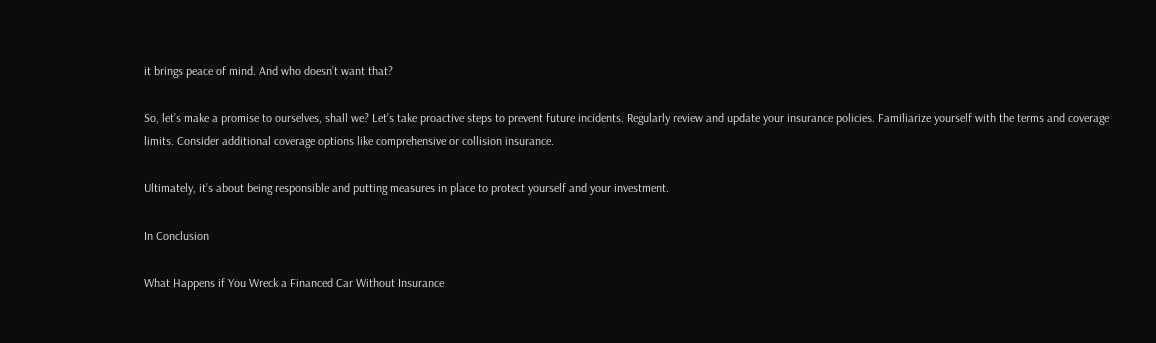it brings peace of mind. And who doesn’t want that?

So, let’s make a promise to ourselves, shall we? Let’s take proactive steps to prevent future incidents. Regularly review and update your insurance policies. Familiarize yourself with the terms and coverage limits. Consider additional coverage options like comprehensive or collision insurance.

Ultimately, it’s about being responsible and putting measures in place to protect yourself and your investment.

In Conclusion

What Happens if You Wreck a Financed Car Without Insurance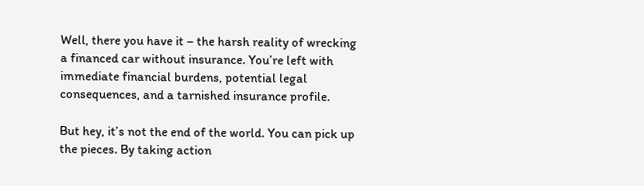Well, there you have it – the harsh reality of wrecking a financed car without insurance. You’re left with immediate financial burdens, potential legal consequences, and a tarnished insurance profile.

But hey, it’s not the end of the world. You can pick up the pieces. By taking action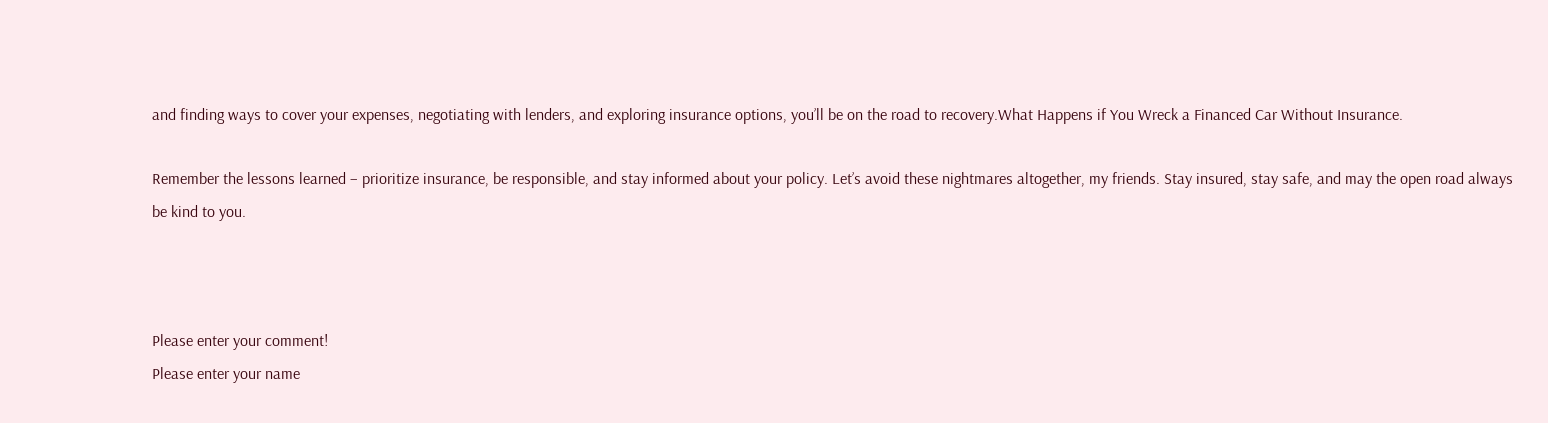and finding ways to cover your expenses, negotiating with lenders, and exploring insurance options, you’ll be on the road to recovery.What Happens if You Wreck a Financed Car Without Insurance.

Remember the lessons learned – prioritize insurance, be responsible, and stay informed about your policy. Let’s avoid these nightmares altogether, my friends. Stay insured, stay safe, and may the open road always be kind to you.



Please enter your comment!
Please enter your name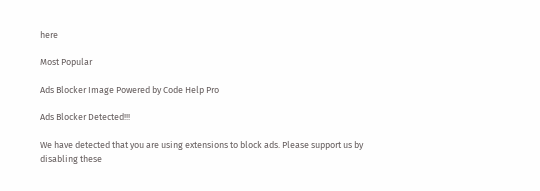here

Most Popular

Ads Blocker Image Powered by Code Help Pro

Ads Blocker Detected!!!

We have detected that you are using extensions to block ads. Please support us by disabling these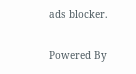ads blocker.

Powered By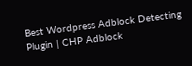Best Wordpress Adblock Detecting Plugin | CHP Adblock